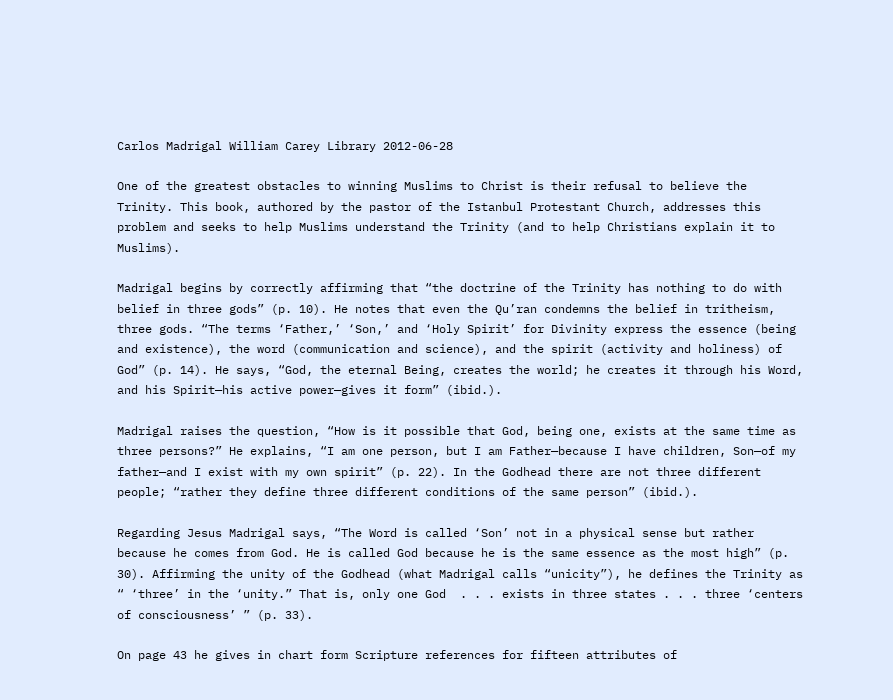Carlos Madrigal William Carey Library 2012-06-28

One of the greatest obstacles to winning Muslims to Christ is their refusal to believe the Trinity. This book, authored by the pastor of the Istanbul Protestant Church, addresses this problem and seeks to help Muslims understand the Trinity (and to help Christians explain it to Muslims).

Madrigal begins by correctly affirming that “the doctrine of the Trinity has nothing to do with belief in three gods” (p. 10). He notes that even the Qu’ran condemns the belief in tritheism, three gods. “The terms ‘Father,’ ‘Son,’ and ‘Holy Spirit’ for Divinity express the essence (being and existence), the word (communication and science), and the spirit (activity and holiness) of God” (p. 14). He says, “God, the eternal Being, creates the world; he creates it through his Word, and his Spirit—his active power—gives it form” (ibid.).

Madrigal raises the question, “How is it possible that God, being one, exists at the same time as three persons?” He explains, “I am one person, but I am Father—because I have children, Son—of my father—and I exist with my own spirit” (p. 22). In the Godhead there are not three different people; “rather they define three different conditions of the same person” (ibid.).

Regarding Jesus Madrigal says, “The Word is called ‘Son’ not in a physical sense but rather because he comes from God. He is called God because he is the same essence as the most high” (p. 30). Affirming the unity of the Godhead (what Madrigal calls “unicity”), he defines the Trinity as “ ‘three’ in the ‘unity.” That is, only one God  . . . exists in three states . . . three ‘centers of consciousness’ ” (p. 33).

On page 43 he gives in chart form Scripture references for fifteen attributes of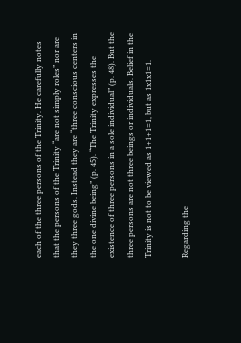each of the three persons of the Trinity. He carefully notes that the persons of the Trinity “are not simply roles” nor are they three gods. Instead they are “three conscious centers in the one divine being” (p. 45). “The Trinity expresses the existence of three persons in a sole individual” (p. 48). But the three persons are not three beings or individuals. Belief in the Trinity is not to be viewed as 1+1+1=1, but as 1x1x1=1.

Regarding the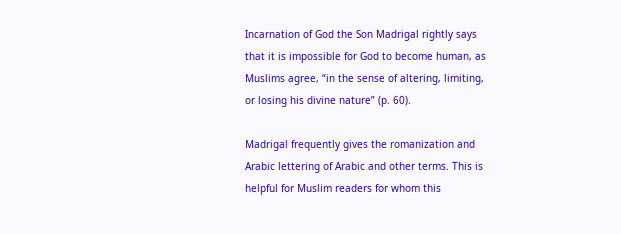Incarnation of God the Son Madrigal rightly says that it is impossible for God to become human, as Muslims agree, “in the sense of altering, limiting, or losing his divine nature” (p. 60).

Madrigal frequently gives the romanization and Arabic lettering of Arabic and other terms. This is helpful for Muslim readers for whom this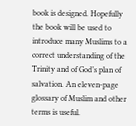book is designed. Hopefully the book will be used to introduce many Muslims to a correct understanding of the Trinity and of God’s plan of salvation. An eleven-page glossary of Muslim and other terms is useful.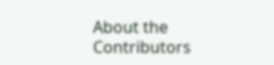About the Contributors